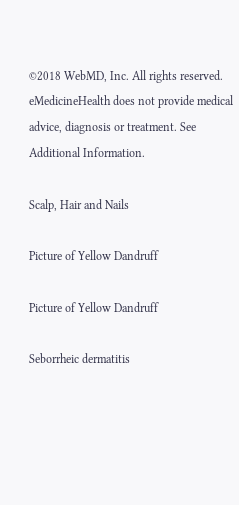©2018 WebMD, Inc. All rights reserved. eMedicineHealth does not provide medical advice, diagnosis or treatment. See Additional Information.

Scalp, Hair and Nails

Picture of Yellow Dandruff

Picture of Yellow Dandruff

Seborrheic dermatitis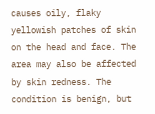causes oily, flaky yellowish patches of skin on the head and face. The area may also be affected by skin redness. The condition is benign, but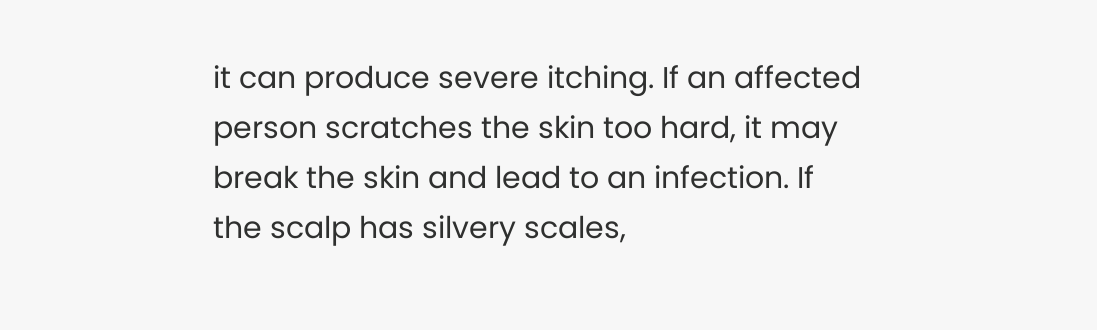it can produce severe itching. If an affected person scratches the skin too hard, it may break the skin and lead to an infection. If the scalp has silvery scales,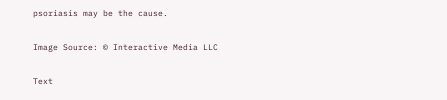psoriasis may be the cause.

Image Source: © Interactive Media LLC

Text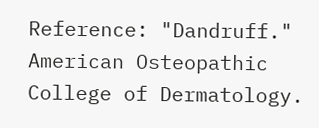Reference: "Dandruff." American Osteopathic College of Dermatology.